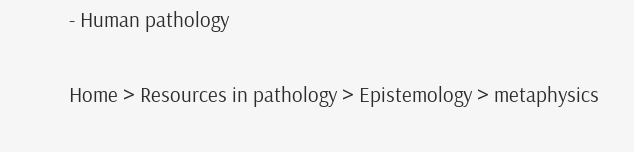- Human pathology

Home > Resources in pathology > Epistemology > metaphysics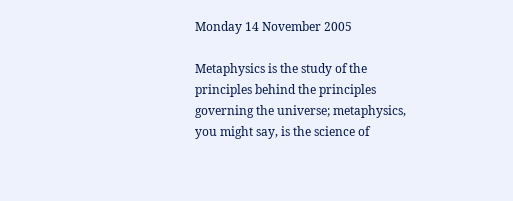Monday 14 November 2005

Metaphysics is the study of the principles behind the principles governing the universe; metaphysics, you might say, is the science of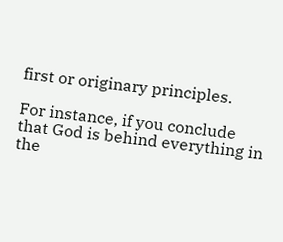first or originary principles.

For instance, if you conclude that God is behind everything in the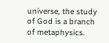universe, the study of God is a branch of metaphysics.